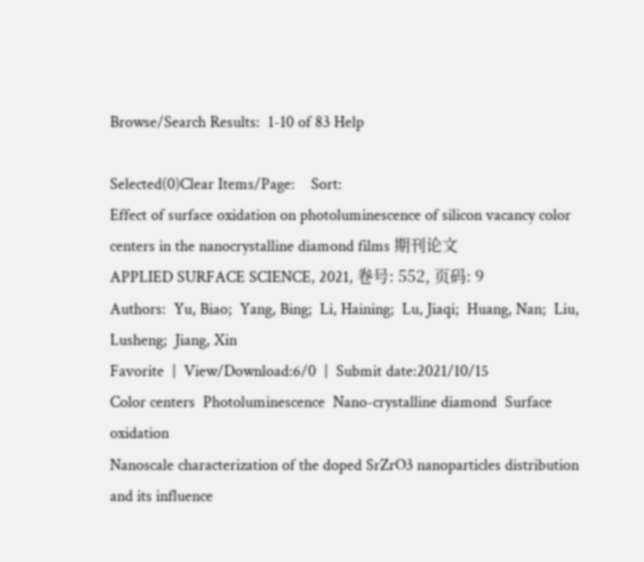Browse/Search Results:  1-10 of 83 Help

Selected(0)Clear Items/Page:    Sort:
Effect of surface oxidation on photoluminescence of silicon vacancy color centers in the nanocrystalline diamond films 期刊论文
APPLIED SURFACE SCIENCE, 2021, 卷号: 552, 页码: 9
Authors:  Yu, Biao;  Yang, Bing;  Li, Haining;  Lu, Jiaqi;  Huang, Nan;  Liu, Lusheng;  Jiang, Xin
Favorite  |  View/Download:6/0  |  Submit date:2021/10/15
Color centers  Photoluminescence  Nano-crystalline diamond  Surface oxidation
Nanoscale characterization of the doped SrZrO3 nanoparticles distribution and its influence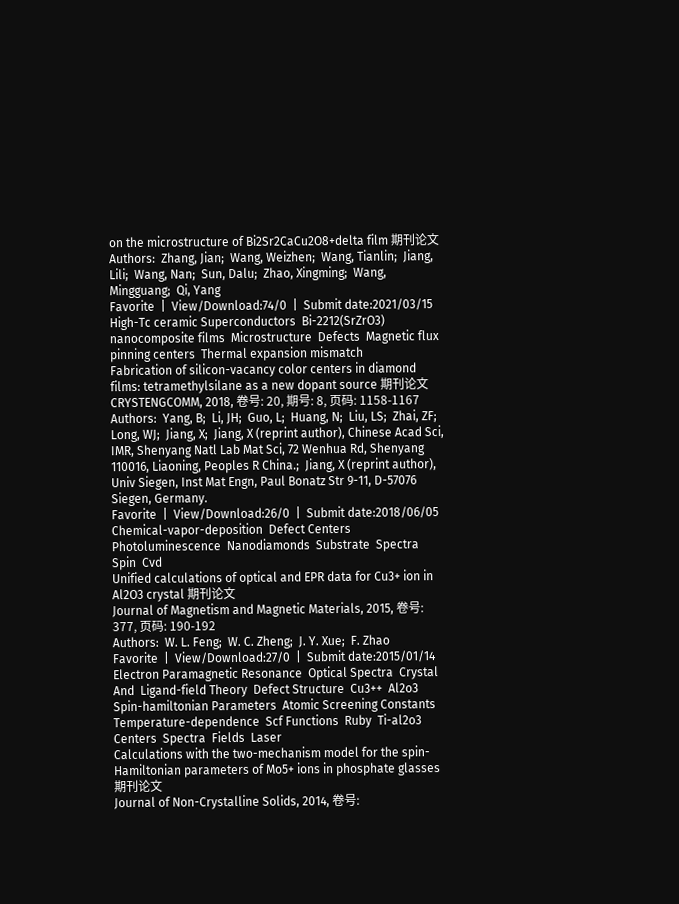on the microstructure of Bi2Sr2CaCu2O8+delta film 期刊论文
Authors:  Zhang, Jian;  Wang, Weizhen;  Wang, Tianlin;  Jiang, Lili;  Wang, Nan;  Sun, Dalu;  Zhao, Xingming;  Wang, Mingguang;  Qi, Yang
Favorite  |  View/Download:74/0  |  Submit date:2021/03/15
High-Tc ceramic Superconductors  Bi-2212(SrZrO3) nanocomposite films  Microstructure  Defects  Magnetic flux pinning centers  Thermal expansion mismatch
Fabrication of silicon-vacancy color centers in diamond films: tetramethylsilane as a new dopant source 期刊论文
CRYSTENGCOMM, 2018, 卷号: 20, 期号: 8, 页码: 1158-1167
Authors:  Yang, B;  Li, JH;  Guo, L;  Huang, N;  Liu, LS;  Zhai, ZF;  Long, WJ;  Jiang, X;  Jiang, X (reprint author), Chinese Acad Sci, IMR, Shenyang Natl Lab Mat Sci, 72 Wenhua Rd, Shenyang 110016, Liaoning, Peoples R China.;  Jiang, X (reprint author), Univ Siegen, Inst Mat Engn, Paul Bonatz Str 9-11, D-57076 Siegen, Germany.
Favorite  |  View/Download:26/0  |  Submit date:2018/06/05
Chemical-vapor-deposition  Defect Centers  Photoluminescence  Nanodiamonds  Substrate  Spectra  Spin  Cvd
Unified calculations of optical and EPR data for Cu3+ ion in Al2O3 crystal 期刊论文
Journal of Magnetism and Magnetic Materials, 2015, 卷号: 377, 页码: 190-192
Authors:  W. L. Feng;  W. C. Zheng;  J. Y. Xue;  F. Zhao
Favorite  |  View/Download:27/0  |  Submit date:2015/01/14
Electron Paramagnetic Resonance  Optical Spectra  Crystal And  Ligand-field Theory  Defect Structure  Cu3++  Al2o3  Spin-hamiltonian Parameters  Atomic Screening Constants  Temperature-dependence  Scf Functions  Ruby  Ti-al2o3  Centers  Spectra  Fields  Laser
Calculations with the two-mechanism model for the spin-Hamiltonian parameters of Mo5+ ions in phosphate glasses 期刊论文
Journal of Non-Crystalline Solids, 2014, 卷号: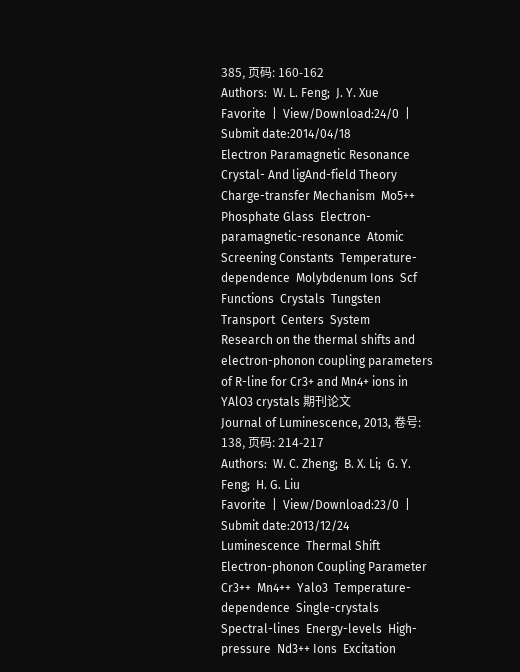385, 页码: 160-162
Authors:  W. L. Feng;  J. Y. Xue
Favorite  |  View/Download:24/0  |  Submit date:2014/04/18
Electron Paramagnetic Resonance  Crystal- And ligAnd-field Theory  Charge-transfer Mechanism  Mo5++  Phosphate Glass  Electron-paramagnetic-resonance  Atomic Screening Constants  Temperature-dependence  Molybdenum Ions  Scf Functions  Crystals  Tungsten  Transport  Centers  System
Research on the thermal shifts and electron-phonon coupling parameters of R-line for Cr3+ and Mn4+ ions in YAlO3 crystals 期刊论文
Journal of Luminescence, 2013, 卷号: 138, 页码: 214-217
Authors:  W. C. Zheng;  B. X. Li;  G. Y. Feng;  H. G. Liu
Favorite  |  View/Download:23/0  |  Submit date:2013/12/24
Luminescence  Thermal Shift  Electron-phonon Coupling Parameter  Cr3++  Mn4++  Yalo3  Temperature-dependence  Single-crystals  Spectral-lines  Energy-levels  High-pressure  Nd3++ Ions  Excitation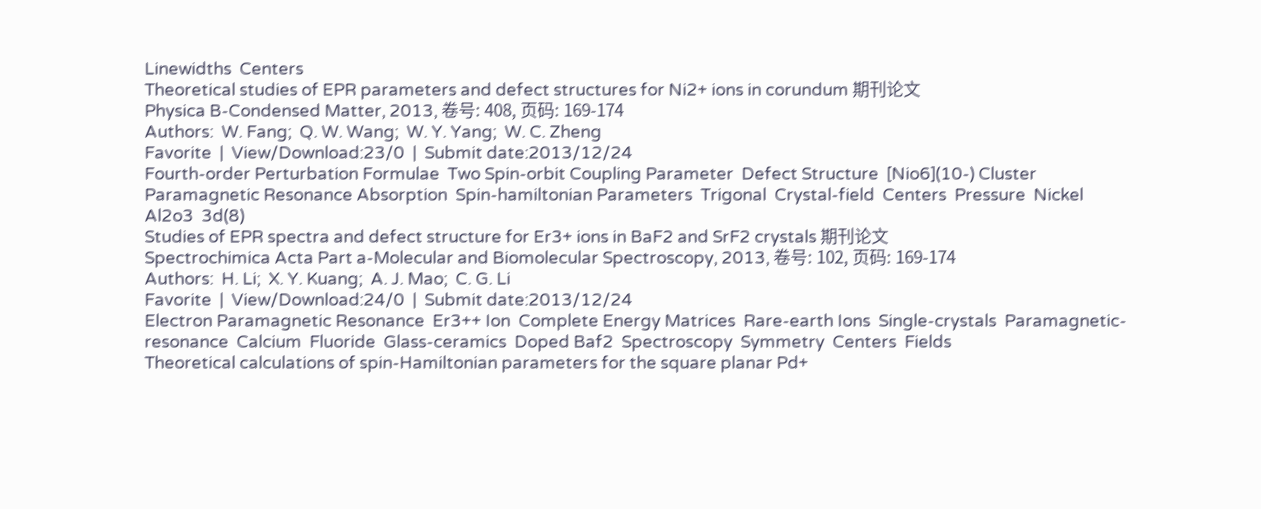Linewidths  Centers
Theoretical studies of EPR parameters and defect structures for Ni2+ ions in corundum 期刊论文
Physica B-Condensed Matter, 2013, 卷号: 408, 页码: 169-174
Authors:  W. Fang;  Q. W. Wang;  W. Y. Yang;  W. C. Zheng
Favorite  |  View/Download:23/0  |  Submit date:2013/12/24
Fourth-order Perturbation Formulae  Two Spin-orbit Coupling Parameter  Defect Structure  [Nio6](10-) Cluster  Paramagnetic Resonance Absorption  Spin-hamiltonian Parameters  Trigonal  Crystal-field  Centers  Pressure  Nickel  Al2o3  3d(8)
Studies of EPR spectra and defect structure for Er3+ ions in BaF2 and SrF2 crystals 期刊论文
Spectrochimica Acta Part a-Molecular and Biomolecular Spectroscopy, 2013, 卷号: 102, 页码: 169-174
Authors:  H. Li;  X. Y. Kuang;  A. J. Mao;  C. G. Li
Favorite  |  View/Download:24/0  |  Submit date:2013/12/24
Electron Paramagnetic Resonance  Er3++ Ion  Complete Energy Matrices  Rare-earth Ions  Single-crystals  Paramagnetic-resonance  Calcium  Fluoride  Glass-ceramics  Doped Baf2  Spectroscopy  Symmetry  Centers  Fields
Theoretical calculations of spin-Hamiltonian parameters for the square planar Pd+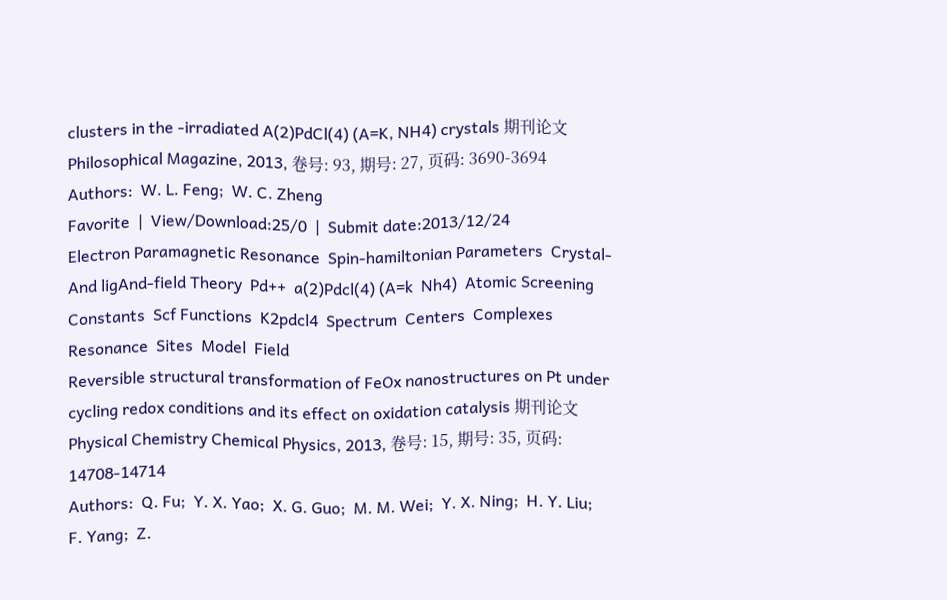clusters in the -irradiated A(2)PdCl(4) (A=K, NH4) crystals 期刊论文
Philosophical Magazine, 2013, 卷号: 93, 期号: 27, 页码: 3690-3694
Authors:  W. L. Feng;  W. C. Zheng
Favorite  |  View/Download:25/0  |  Submit date:2013/12/24
Electron Paramagnetic Resonance  Spin-hamiltonian Parameters  Crystal-  And ligAnd-field Theory  Pd++  a(2)Pdcl(4) (A=k  Nh4)  Atomic Screening Constants  Scf Functions  K2pdcl4  Spectrum  Centers  Complexes  Resonance  Sites  Model  Field
Reversible structural transformation of FeOx nanostructures on Pt under cycling redox conditions and its effect on oxidation catalysis 期刊论文
Physical Chemistry Chemical Physics, 2013, 卷号: 15, 期号: 35, 页码: 14708-14714
Authors:  Q. Fu;  Y. X. Yao;  X. G. Guo;  M. M. Wei;  Y. X. Ning;  H. Y. Liu;  F. Yang;  Z.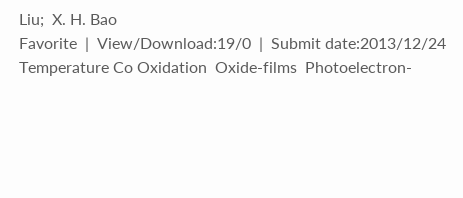Liu;  X. H. Bao
Favorite  |  View/Download:19/0  |  Submit date:2013/12/24
Temperature Co Oxidation  Oxide-films  Photoelectron-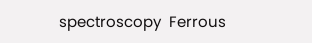spectroscopy  Ferrous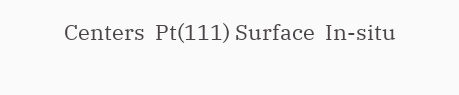Centers  Pt(111) Surface  In-situ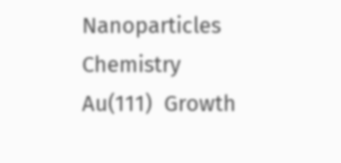Nanoparticles  Chemistry  Au(111)  Growth